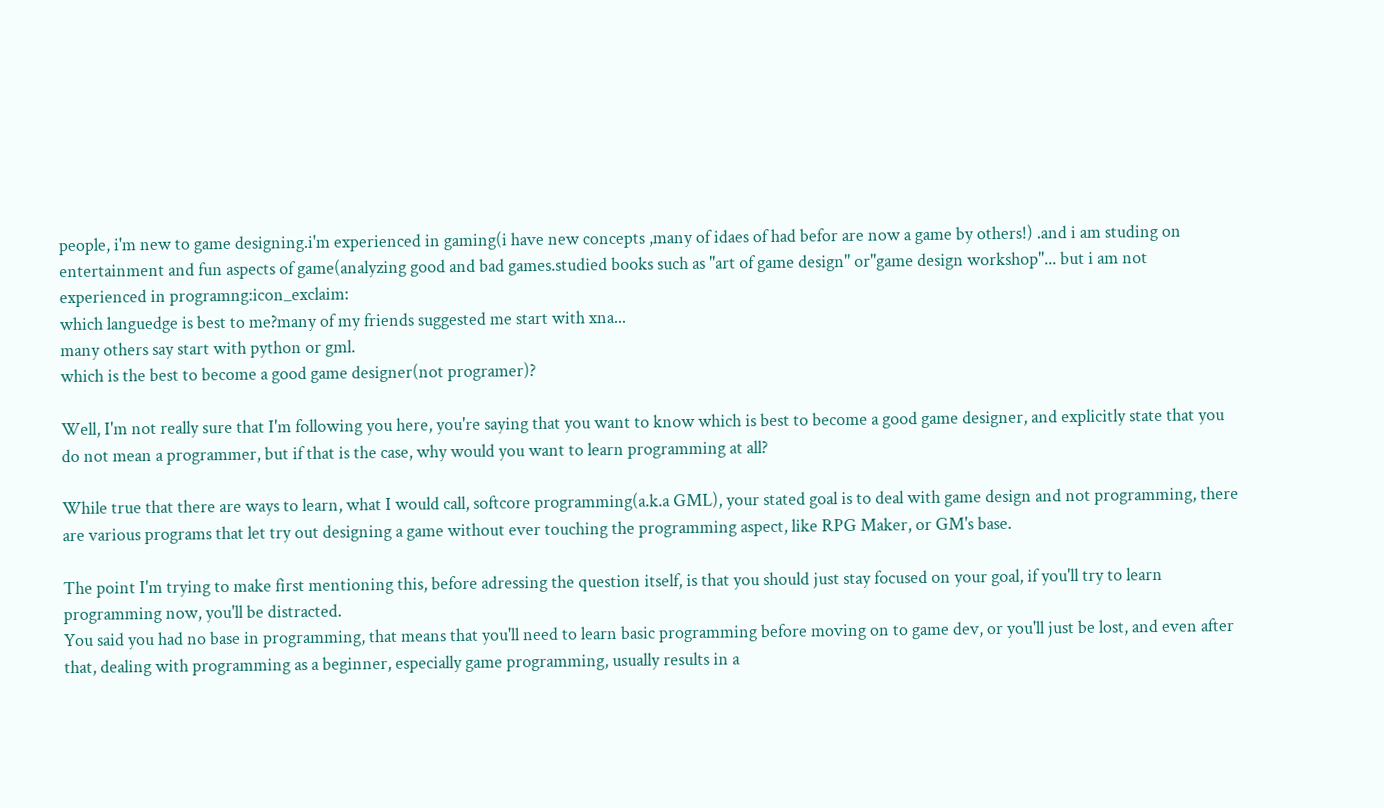people, i'm new to game designing.i'm experienced in gaming(i have new concepts ,many of idaes of had befor are now a game by others!) .and i am studing on entertainment and fun aspects of game(analyzing good and bad games.studied books such as ''art of game design'' or''game design workshop''... but i am not experienced in programng:icon_exclaim:
which languedge is best to me?many of my friends suggested me start with xna...
many others say start with python or gml.
which is the best to become a good game designer(not programer)?

Well, I'm not really sure that I'm following you here, you're saying that you want to know which is best to become a good game designer, and explicitly state that you do not mean a programmer, but if that is the case, why would you want to learn programming at all?

While true that there are ways to learn, what I would call, softcore programming(a.k.a GML), your stated goal is to deal with game design and not programming, there are various programs that let try out designing a game without ever touching the programming aspect, like RPG Maker, or GM's base.

The point I'm trying to make first mentioning this, before adressing the question itself, is that you should just stay focused on your goal, if you'll try to learn programming now, you'll be distracted.
You said you had no base in programming, that means that you'll need to learn basic programming before moving on to game dev, or you'll just be lost, and even after that, dealing with programming as a beginner, especially game programming, usually results in a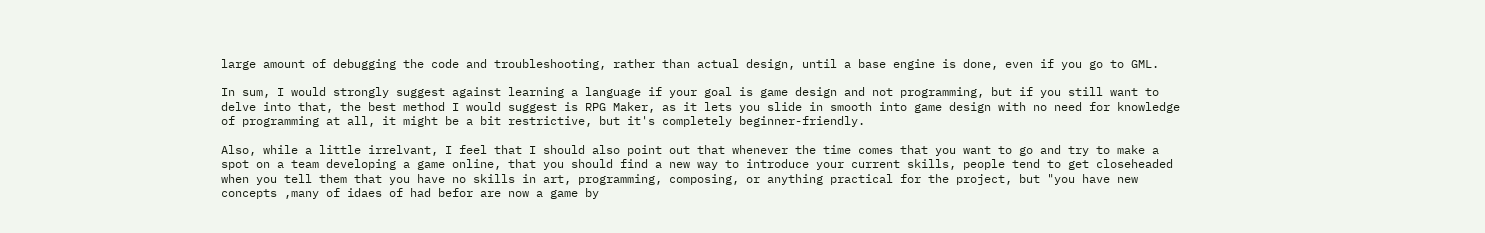large amount of debugging the code and troubleshooting, rather than actual design, until a base engine is done, even if you go to GML.

In sum, I would strongly suggest against learning a language if your goal is game design and not programming, but if you still want to delve into that, the best method I would suggest is RPG Maker, as it lets you slide in smooth into game design with no need for knowledge of programming at all, it might be a bit restrictive, but it's completely beginner-friendly.

Also, while a little irrelvant, I feel that I should also point out that whenever the time comes that you want to go and try to make a spot on a team developing a game online, that you should find a new way to introduce your current skills, people tend to get closeheaded when you tell them that you have no skills in art, programming, composing, or anything practical for the project, but "you have new concepts ,many of idaes of had befor are now a game by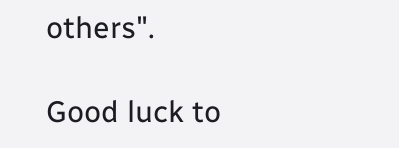others".

Good luck to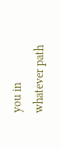you in whatever path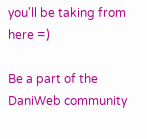you'll be taking from here =)

Be a part of the DaniWeb community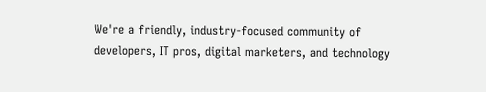We're a friendly, industry-focused community of developers, IT pros, digital marketers, and technology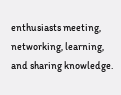enthusiasts meeting, networking, learning, and sharing knowledge.